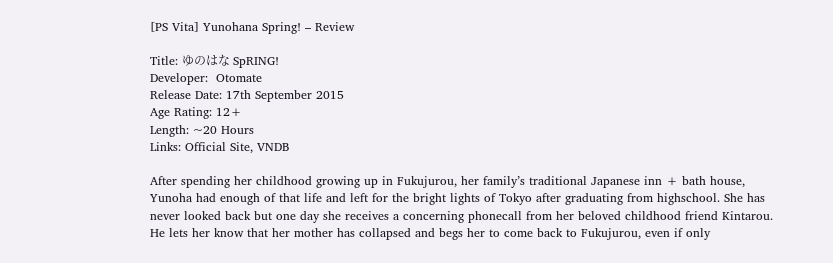[PS Vita] Yunohana Spring! – Review

Title: ゆのはな SpRING!
Developer:  Otomate
Release Date: 17th September 2015
Age Rating: 12+
Length: ~20 Hours
Links: Official Site, VNDB

After spending her childhood growing up in Fukujurou, her family’s traditional Japanese inn + bath house, Yunoha had enough of that life and left for the bright lights of Tokyo after graduating from highschool. She has never looked back but one day she receives a concerning phonecall from her beloved childhood friend Kintarou. He lets her know that her mother has collapsed and begs her to come back to Fukujurou, even if only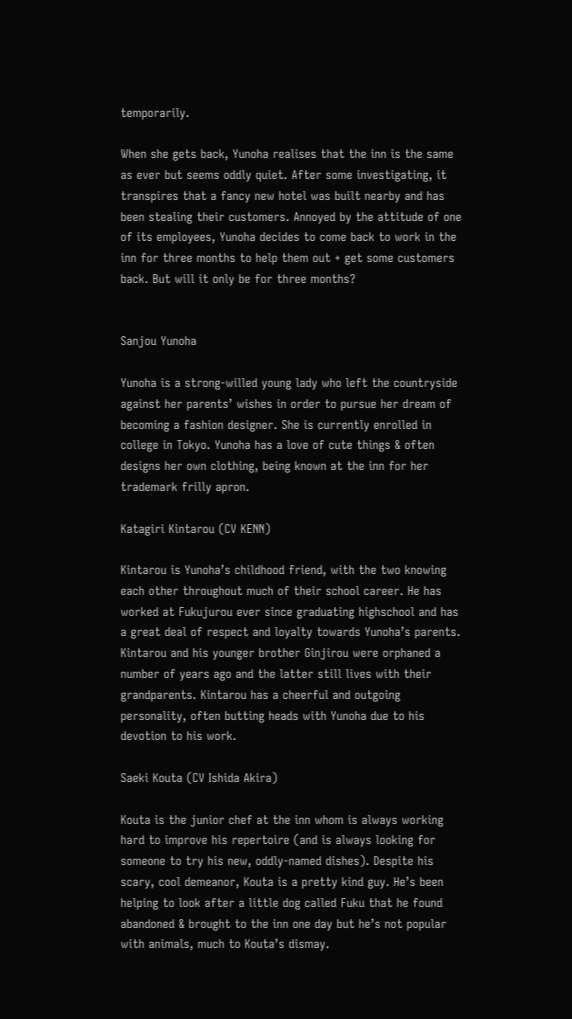temporarily.

When she gets back, Yunoha realises that the inn is the same as ever but seems oddly quiet. After some investigating, it transpires that a fancy new hotel was built nearby and has been stealing their customers. Annoyed by the attitude of one of its employees, Yunoha decides to come back to work in the inn for three months to help them out + get some customers back. But will it only be for three months?


Sanjou Yunoha

Yunoha is a strong-willed young lady who left the countryside against her parents’ wishes in order to pursue her dream of becoming a fashion designer. She is currently enrolled in college in Tokyo. Yunoha has a love of cute things & often designs her own clothing, being known at the inn for her trademark frilly apron.

Katagiri Kintarou (CV KENN)

Kintarou is Yunoha’s childhood friend, with the two knowing each other throughout much of their school career. He has worked at Fukujurou ever since graduating highschool and has a great deal of respect and loyalty towards Yunoha’s parents. Kintarou and his younger brother Ginjirou were orphaned a number of years ago and the latter still lives with their grandparents. Kintarou has a cheerful and outgoing personality, often butting heads with Yunoha due to his devotion to his work.

Saeki Kouta (CV Ishida Akira)

Kouta is the junior chef at the inn whom is always working hard to improve his repertoire (and is always looking for someone to try his new, oddly-named dishes). Despite his scary, cool demeanor, Kouta is a pretty kind guy. He’s been helping to look after a little dog called Fuku that he found abandoned & brought to the inn one day but he’s not popular with animals, much to Kouta’s dismay.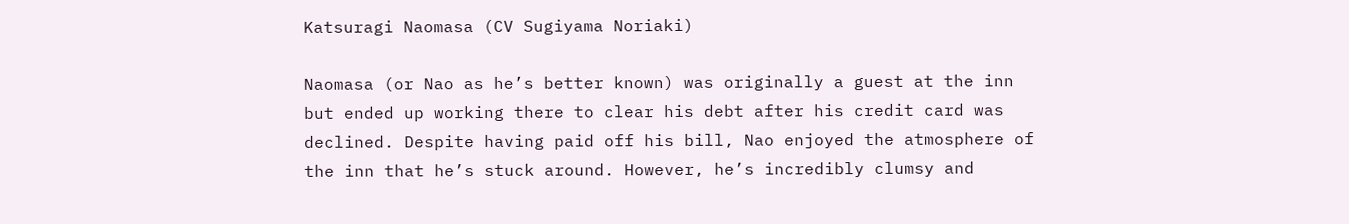Katsuragi Naomasa (CV Sugiyama Noriaki)

Naomasa (or Nao as he’s better known) was originally a guest at the inn but ended up working there to clear his debt after his credit card was declined. Despite having paid off his bill, Nao enjoyed the atmosphere of the inn that he’s stuck around. However, he’s incredibly clumsy and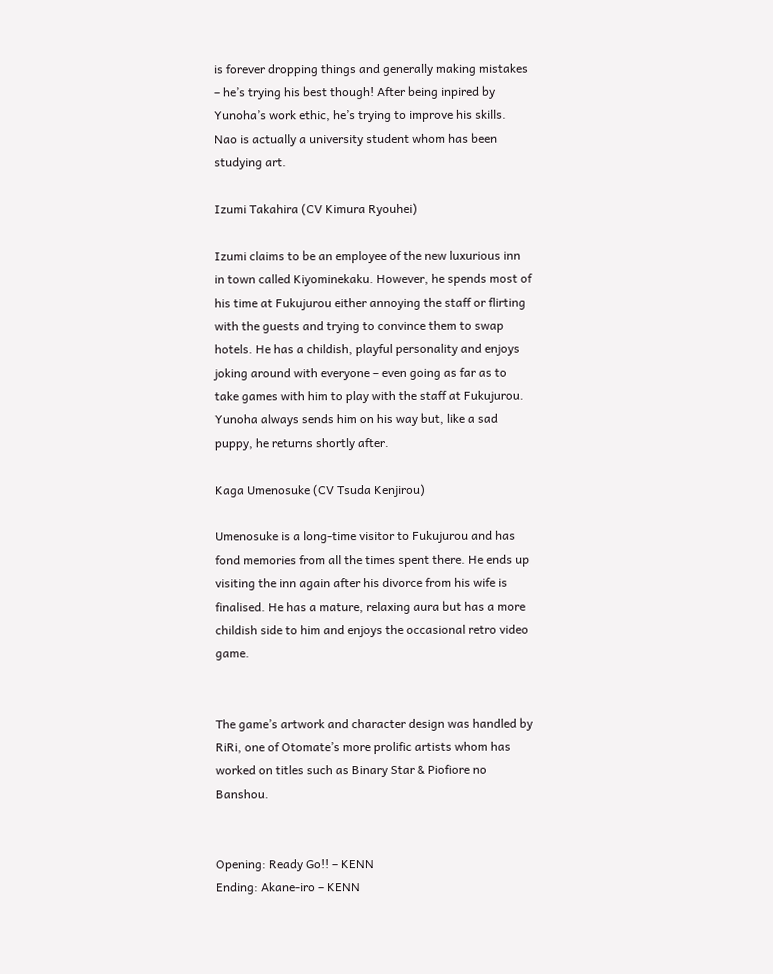is forever dropping things and generally making mistakes – he’s trying his best though! After being inpired by Yunoha’s work ethic, he’s trying to improve his skills. Nao is actually a university student whom has been studying art.

Izumi Takahira (CV Kimura Ryouhei)

Izumi claims to be an employee of the new luxurious inn in town called Kiyominekaku. However, he spends most of his time at Fukujurou either annoying the staff or flirting with the guests and trying to convince them to swap hotels. He has a childish, playful personality and enjoys joking around with everyone – even going as far as to take games with him to play with the staff at Fukujurou. Yunoha always sends him on his way but, like a sad puppy, he returns shortly after.

Kaga Umenosuke (CV Tsuda Kenjirou)

Umenosuke is a long-time visitor to Fukujurou and has fond memories from all the times spent there. He ends up visiting the inn again after his divorce from his wife is finalised. He has a mature, relaxing aura but has a more childish side to him and enjoys the occasional retro video game.


The game’s artwork and character design was handled by RiRi, one of Otomate’s more prolific artists whom has worked on titles such as Binary Star & Piofiore no Banshou.


Opening: Ready Go!! – KENN
Ending: Akane-iro – KENN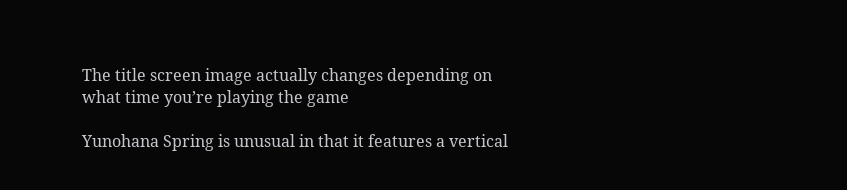The title screen image actually changes depending on what time you’re playing the game

Yunohana Spring is unusual in that it features a vertical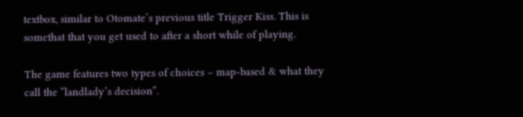textbox, similar to Otomate’s previous title Trigger Kiss. This is somethat that you get used to after a short while of playing.

The game features two types of choices – map-based & what they call the “landlady’s decision”.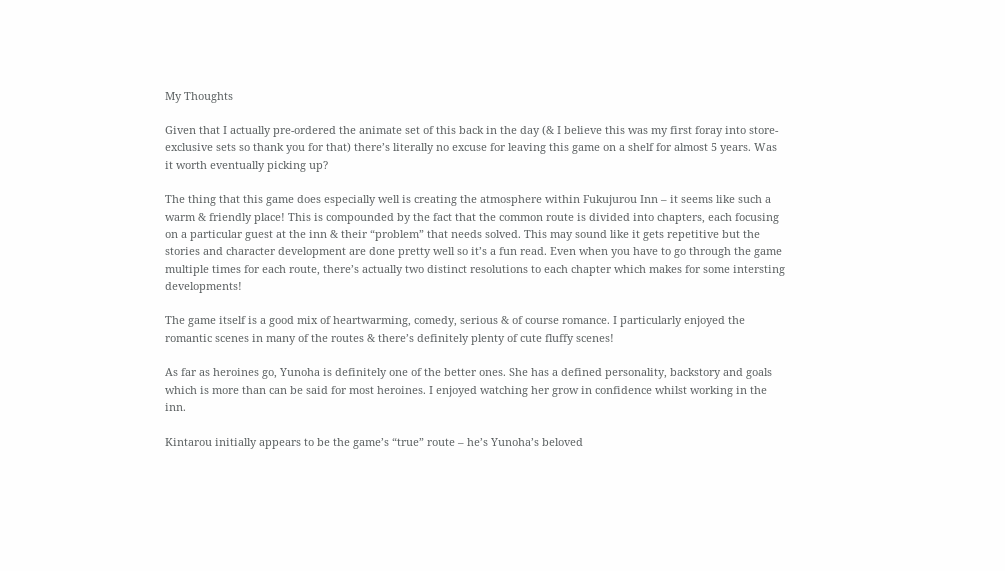My Thoughts

Given that I actually pre-ordered the animate set of this back in the day (& I believe this was my first foray into store-exclusive sets so thank you for that) there’s literally no excuse for leaving this game on a shelf for almost 5 years. Was it worth eventually picking up?

The thing that this game does especially well is creating the atmosphere within Fukujurou Inn – it seems like such a warm & friendly place! This is compounded by the fact that the common route is divided into chapters, each focusing on a particular guest at the inn & their “problem” that needs solved. This may sound like it gets repetitive but the stories and character development are done pretty well so it’s a fun read. Even when you have to go through the game multiple times for each route, there’s actually two distinct resolutions to each chapter which makes for some intersting developments!

The game itself is a good mix of heartwarming, comedy, serious & of course romance. I particularly enjoyed the romantic scenes in many of the routes & there’s definitely plenty of cute fluffy scenes!

As far as heroines go, Yunoha is definitely one of the better ones. She has a defined personality, backstory and goals which is more than can be said for most heroines. I enjoyed watching her grow in confidence whilst working in the inn.

Kintarou initially appears to be the game’s “true” route – he’s Yunoha’s beloved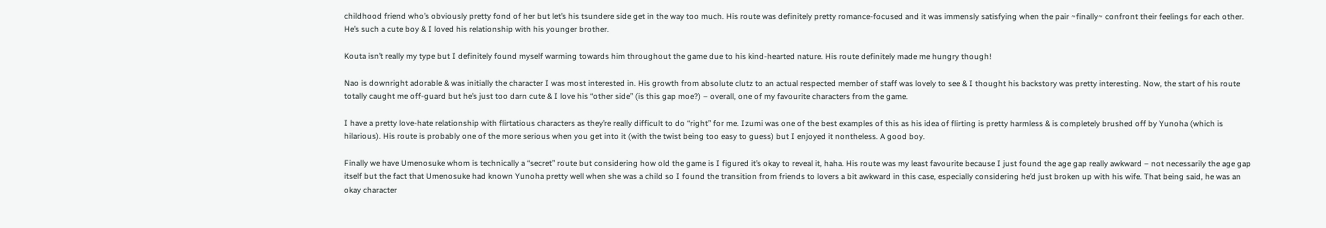childhood friend who’s obviously pretty fond of her but let’s his tsundere side get in the way too much. His route was definitely pretty romance-focused and it was immensly satisfying when the pair ~finally~ confront their feelings for each other. He’s such a cute boy & I loved his relationship with his younger brother.

Kouta isn’t really my type but I definitely found myself warming towards him throughout the game due to his kind-hearted nature. His route definitely made me hungry though!

Nao is downright adorable & was initially the character I was most interested in. His growth from absolute clutz to an actual respected member of staff was lovely to see & I thought his backstory was pretty interesting. Now, the start of his route totally caught me off-guard but he’s just too darn cute & I love his “other side” (is this gap moe?) – overall, one of my favourite characters from the game.

I have a pretty love-hate relationship with flirtatious characters as they’re really difficult to do “right” for me. Izumi was one of the best examples of this as his idea of flirting is pretty harmless & is completely brushed off by Yunoha (which is hilarious). His route is probably one of the more serious when you get into it (with the twist being too easy to guess) but I enjoyed it nontheless. A good boy.

Finally we have Umenosuke whom is technically a “secret” route but considering how old the game is I figured it’s okay to reveal it, haha. His route was my least favourite because I just found the age gap really awkward – not necessarily the age gap itself but the fact that Umenosuke had known Yunoha pretty well when she was a child so I found the transition from friends to lovers a bit awkward in this case, especially considering he’d just broken up with his wife. That being said, he was an okay character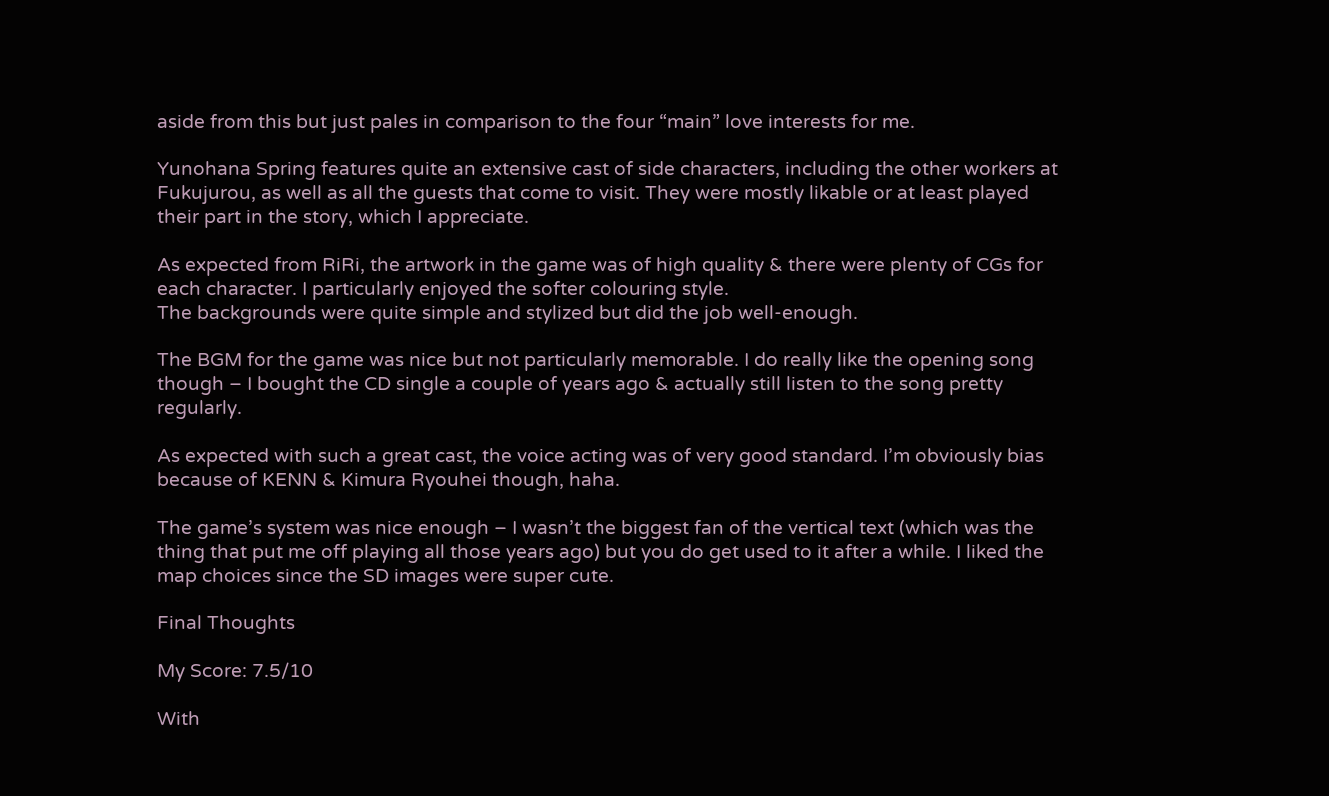aside from this but just pales in comparison to the four “main” love interests for me.

Yunohana Spring features quite an extensive cast of side characters, including the other workers at Fukujurou, as well as all the guests that come to visit. They were mostly likable or at least played their part in the story, which I appreciate.

As expected from RiRi, the artwork in the game was of high quality & there were plenty of CGs for each character. I particularly enjoyed the softer colouring style.
The backgrounds were quite simple and stylized but did the job well-enough.

The BGM for the game was nice but not particularly memorable. I do really like the opening song though – I bought the CD single a couple of years ago & actually still listen to the song pretty regularly.

As expected with such a great cast, the voice acting was of very good standard. I’m obviously bias because of KENN & Kimura Ryouhei though, haha.

The game’s system was nice enough – I wasn’t the biggest fan of the vertical text (which was the thing that put me off playing all those years ago) but you do get used to it after a while. I liked the map choices since the SD images were super cute.

Final Thoughts

My Score: 7.5/10

With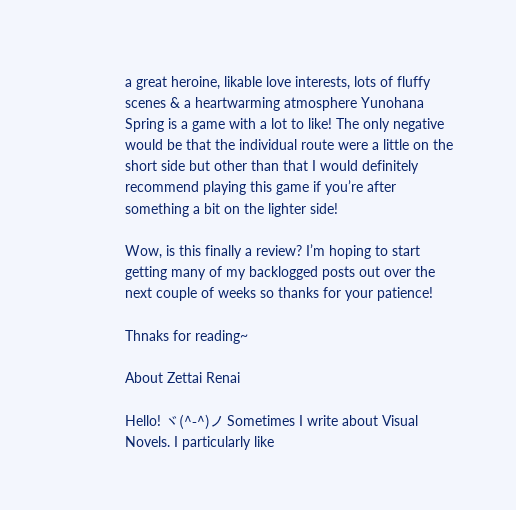a great heroine, likable love interests, lots of fluffy scenes & a heartwarming atmosphere Yunohana Spring is a game with a lot to like! The only negative would be that the individual route were a little on the short side but other than that I would definitely recommend playing this game if you’re after something a bit on the lighter side!

Wow, is this finally a review? I’m hoping to start getting many of my backlogged posts out over the next couple of weeks so thanks for your patience!

Thnaks for reading~

About Zettai Renai

Hello! ヾ(^-^)ノ Sometimes I write about Visual Novels. I particularly like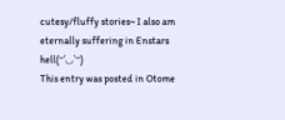cutesy/fluffy stories~ I also am eternally suffering in Enstars hell(˶′◡‵˶)
This entry was posted in Otome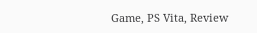Game, PS Vita, Review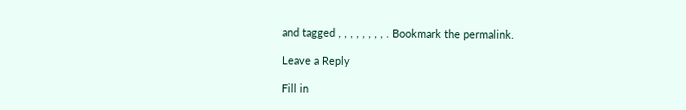and tagged , , , , , , , , . Bookmark the permalink.

Leave a Reply

Fill in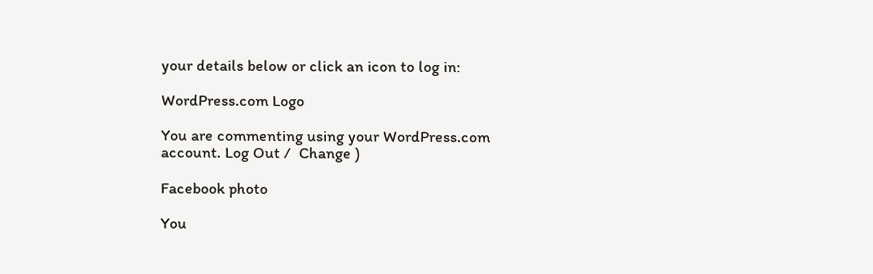your details below or click an icon to log in:

WordPress.com Logo

You are commenting using your WordPress.com account. Log Out /  Change )

Facebook photo

You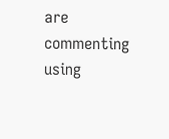are commenting using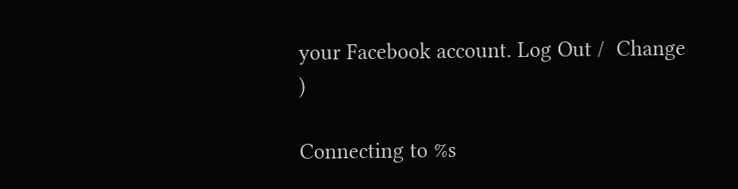your Facebook account. Log Out /  Change )

Connecting to %s